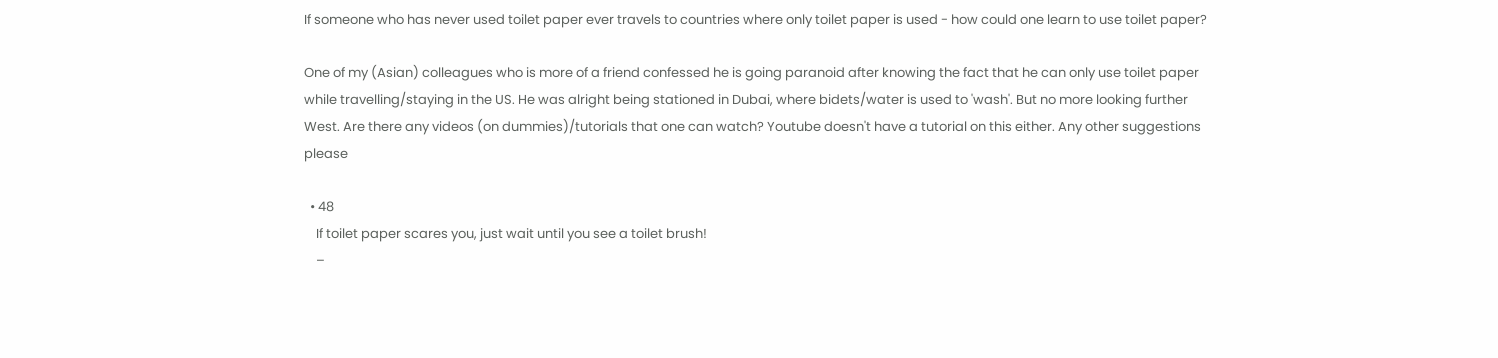If someone who has never used toilet paper ever travels to countries where only toilet paper is used - how could one learn to use toilet paper?

One of my (Asian) colleagues who is more of a friend confessed he is going paranoid after knowing the fact that he can only use toilet paper while travelling/staying in the US. He was alright being stationed in Dubai, where bidets/water is used to 'wash'. But no more looking further West. Are there any videos (on dummies)/tutorials that one can watch? Youtube doesn't have a tutorial on this either. Any other suggestions please

  • 48
    If toilet paper scares you, just wait until you see a toilet brush!
    –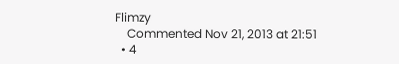Flimzy
    Commented Nov 21, 2013 at 21:51
  • 4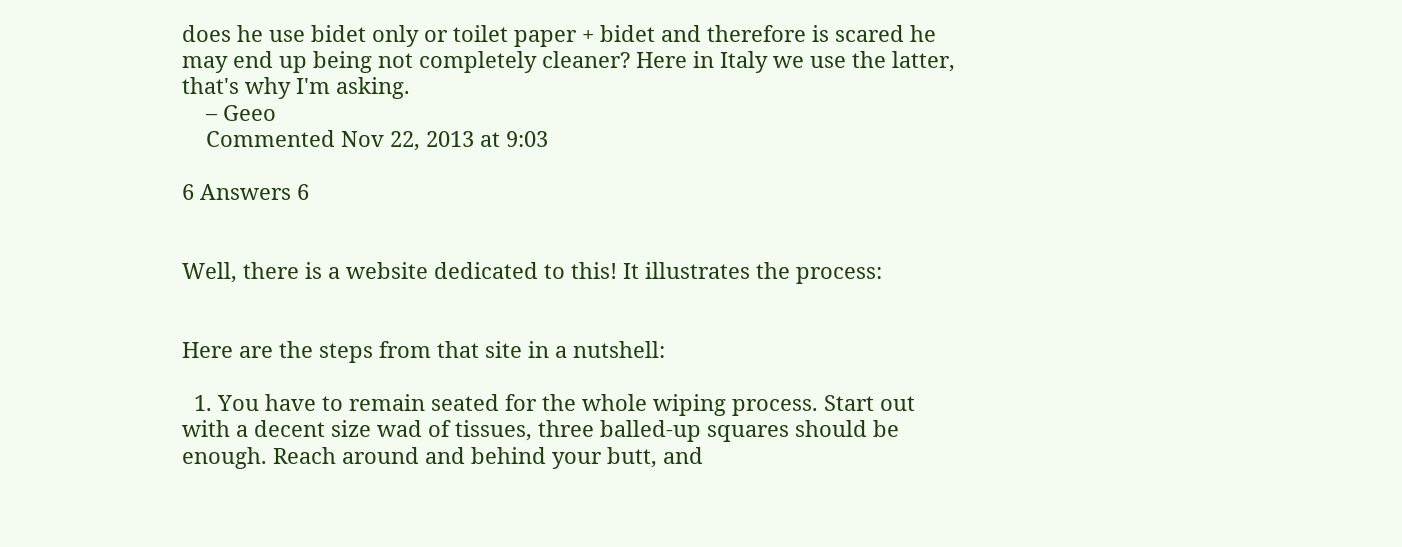does he use bidet only or toilet paper + bidet and therefore is scared he may end up being not completely cleaner? Here in Italy we use the latter, that's why I'm asking.
    – Geeo
    Commented Nov 22, 2013 at 9:03

6 Answers 6


Well, there is a website dedicated to this! It illustrates the process:


Here are the steps from that site in a nutshell:

  1. You have to remain seated for the whole wiping process. Start out with a decent size wad of tissues, three balled-up squares should be enough. Reach around and behind your butt, and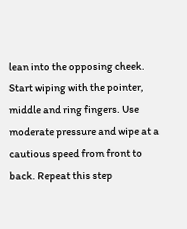lean into the opposing cheek. Start wiping with the pointer, middle and ring fingers. Use moderate pressure and wipe at a cautious speed from front to back. Repeat this step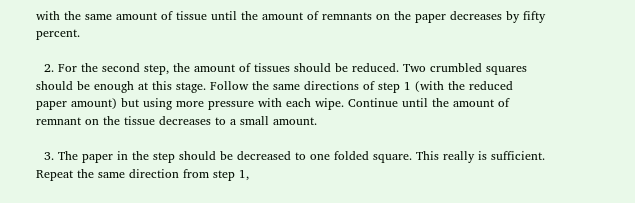with the same amount of tissue until the amount of remnants on the paper decreases by fifty percent.

  2. For the second step, the amount of tissues should be reduced. Two crumbled squares should be enough at this stage. Follow the same directions of step 1 (with the reduced paper amount) but using more pressure with each wipe. Continue until the amount of remnant on the tissue decreases to a small amount.

  3. The paper in the step should be decreased to one folded square. This really is sufficient. Repeat the same direction from step 1,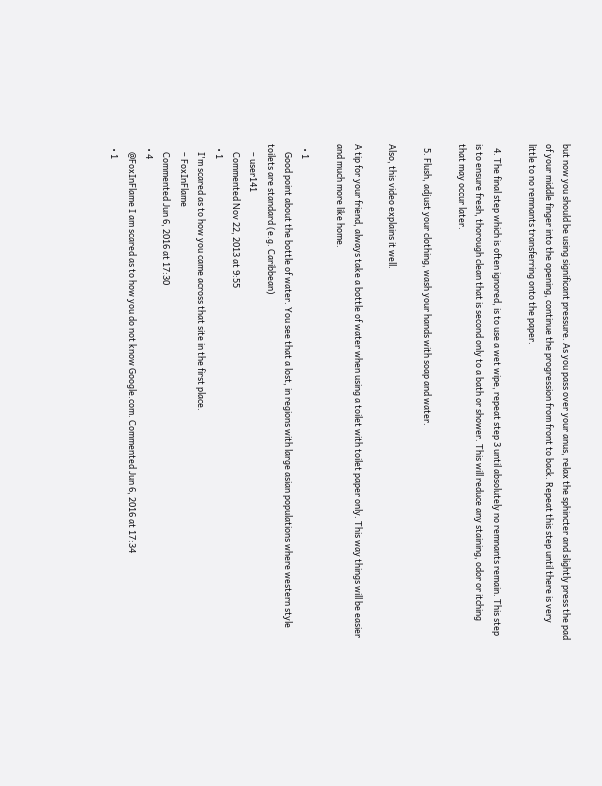but now you should be using significant pressure. As you pass over your anus, relax the sphincter and slightly press the pad of your middle finger into the opening, continue the progression from front to back. Repeat this step until there is very little to no remnants transferring onto the paper.

  4. The final step which is often ignored, is to use a wet wipe, repeat step 3 until absolutely no remnants remain. This step is to ensure fresh, thorough clean that is second only to a bath or shower. This will reduce any staining, odor or itching that may occur later.

  5. Flush, adjust your clothing, wash your hands with soap and water.

Also, this video explains it well.

A tip for your friend, always take a bottle of water when using a toilet with toilet paper only. This way things will be easier and much more like home.

  • 1
    Good point about the bottle of water. You see that a lost, in regions with large asian populations where western style toilets are standard (e.g. Caribbean)
    – user141
    Commented Nov 22, 2013 at 9:55
  • 1
    I'm scared as to how you came across that site in the first place.
    – FoxInFlame
    Commented Jun 6, 2016 at 17:30
  • 4
    @FoxInFlame I am scared as to how you do not know Google.com. Commented Jun 6, 2016 at 17:34
  • 1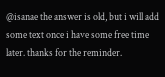@isanae the answer is old, but i will add some text once i have some free time later. thanks for the reminder.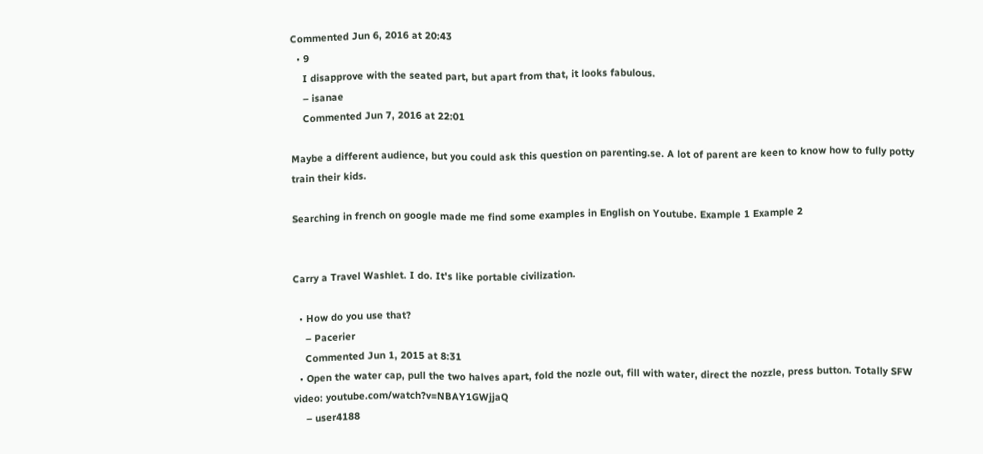Commented Jun 6, 2016 at 20:43
  • 9
    I disapprove with the seated part, but apart from that, it looks fabulous.
    – isanae
    Commented Jun 7, 2016 at 22:01

Maybe a different audience, but you could ask this question on parenting.se. A lot of parent are keen to know how to fully potty train their kids.

Searching in french on google made me find some examples in English on Youtube. Example 1 Example 2


Carry a Travel Washlet. I do. It's like portable civilization.

  • How do you use that?
    – Pacerier
    Commented Jun 1, 2015 at 8:31
  • Open the water cap, pull the two halves apart, fold the nozle out, fill with water, direct the nozzle, press button. Totally SFW video: youtube.com/watch?v=NBAY1GWjjaQ
    – user4188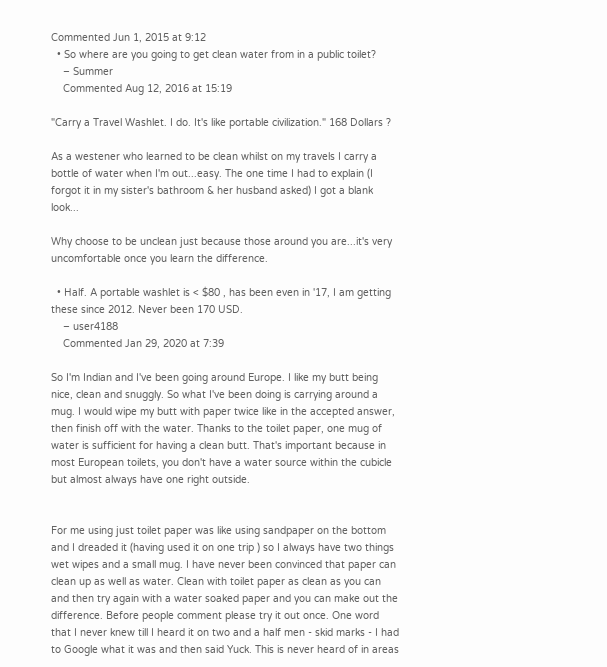Commented Jun 1, 2015 at 9:12
  • So where are you going to get clean water from in a public toilet?
    – Summer
    Commented Aug 12, 2016 at 15:19

"Carry a Travel Washlet. I do. It's like portable civilization." 168 Dollars ?

As a westener who learned to be clean whilst on my travels I carry a bottle of water when I'm out...easy. The one time I had to explain (I forgot it in my sister's bathroom & her husband asked) I got a blank look...

Why choose to be unclean just because those around you are...it's very uncomfortable once you learn the difference.

  • Half. A portable washlet is < $80 , has been even in '17, I am getting these since 2012. Never been 170 USD.
    – user4188
    Commented Jan 29, 2020 at 7:39

So I'm Indian and I've been going around Europe. I like my butt being nice, clean and snuggly. So what I've been doing is carrying around a mug. I would wipe my butt with paper twice like in the accepted answer, then finish off with the water. Thanks to the toilet paper, one mug of water is sufficient for having a clean butt. That's important because in most European toilets, you don't have a water source within the cubicle but almost always have one right outside.


For me using just toilet paper was like using sandpaper on the bottom and I dreaded it (having used it on one trip ) so I always have two things wet wipes and a small mug. I have never been convinced that paper can clean up as well as water. Clean with toilet paper as clean as you can and then try again with a water soaked paper and you can make out the difference. Before people comment please try it out once. One word that I never knew till I heard it on two and a half men - skid marks - I had to Google what it was and then said Yuck. This is never heard of in areas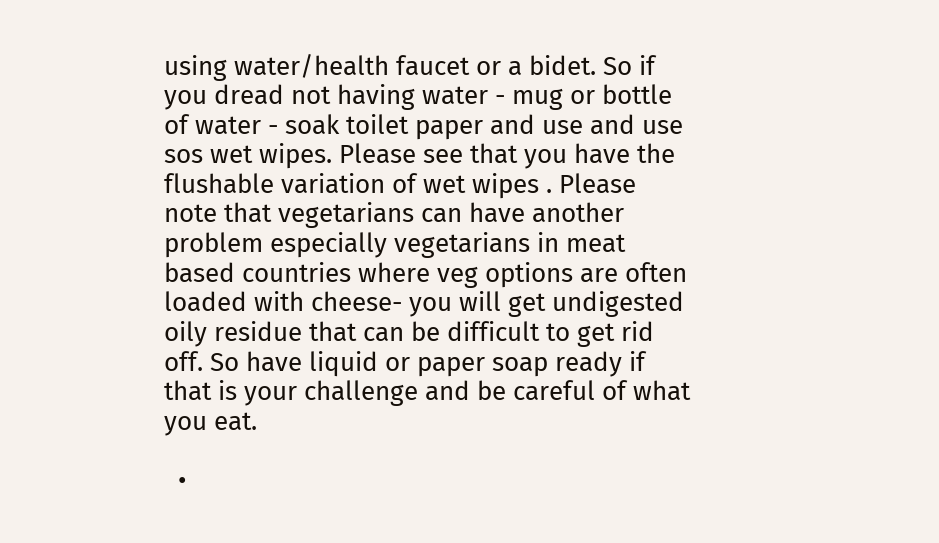using water/health faucet or a bidet. So if you dread not having water - mug or bottle of water - soak toilet paper and use and use sos wet wipes. Please see that you have the flushable variation of wet wipes . Please note that vegetarians can have another problem especially vegetarians in meat based countries where veg options are often loaded with cheese- you will get undigested oily residue that can be difficult to get rid off. So have liquid or paper soap ready if that is your challenge and be careful of what you eat.

  •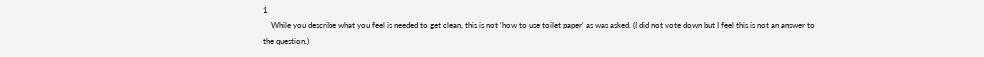1
    While you describe what you feel is needed to get clean, this is not 'how to use toilet paper' as was asked. (I did not vote down but I feel this is not an answer to the question.)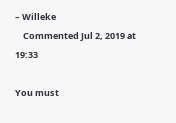– Willeke
    Commented Jul 2, 2019 at 19:33

You must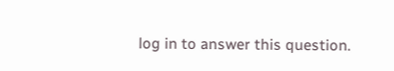log in to answer this question.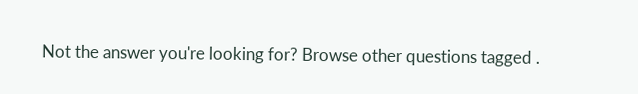Not the answer you're looking for? Browse other questions tagged .